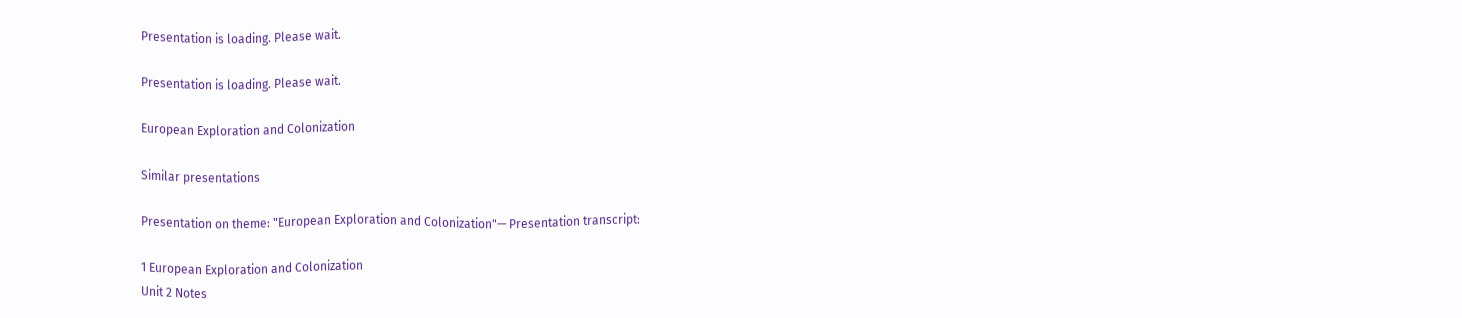Presentation is loading. Please wait.

Presentation is loading. Please wait.

European Exploration and Colonization

Similar presentations

Presentation on theme: "European Exploration and Colonization"— Presentation transcript:

1 European Exploration and Colonization
Unit 2 Notes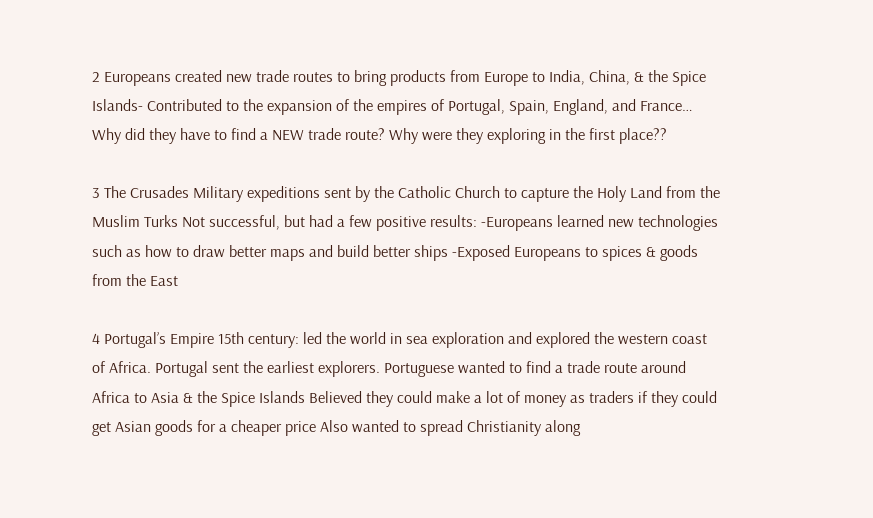2 Europeans created new trade routes to bring products from Europe to India, China, & the Spice Islands- Contributed to the expansion of the empires of Portugal, Spain, England, and France… Why did they have to find a NEW trade route? Why were they exploring in the first place??

3 The Crusades Military expeditions sent by the Catholic Church to capture the Holy Land from the Muslim Turks Not successful, but had a few positive results: -Europeans learned new technologies such as how to draw better maps and build better ships -Exposed Europeans to spices & goods from the East

4 Portugal’s Empire 15th century: led the world in sea exploration and explored the western coast of Africa. Portugal sent the earliest explorers. Portuguese wanted to find a trade route around Africa to Asia & the Spice Islands Believed they could make a lot of money as traders if they could get Asian goods for a cheaper price Also wanted to spread Christianity along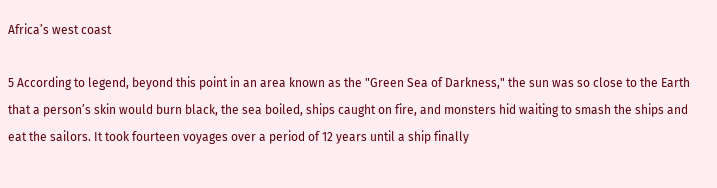Africa’s west coast

5 According to legend, beyond this point in an area known as the "Green Sea of Darkness," the sun was so close to the Earth that a person’s skin would burn black, the sea boiled, ships caught on fire, and monsters hid waiting to smash the ships and eat the sailors. It took fourteen voyages over a period of 12 years until a ship finally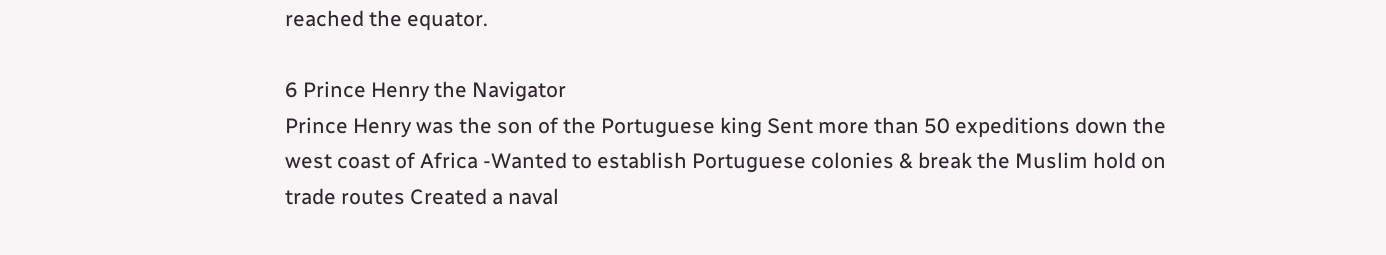reached the equator.

6 Prince Henry the Navigator
Prince Henry was the son of the Portuguese king Sent more than 50 expeditions down the west coast of Africa -Wanted to establish Portuguese colonies & break the Muslim hold on trade routes Created a naval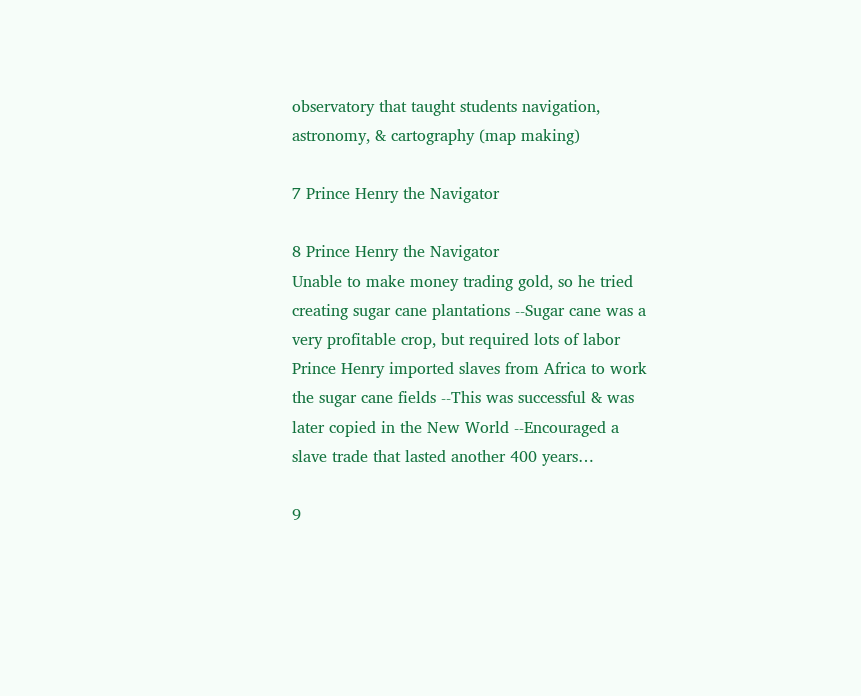observatory that taught students navigation, astronomy, & cartography (map making)

7 Prince Henry the Navigator

8 Prince Henry the Navigator
Unable to make money trading gold, so he tried creating sugar cane plantations --Sugar cane was a very profitable crop, but required lots of labor Prince Henry imported slaves from Africa to work the sugar cane fields --This was successful & was later copied in the New World --Encouraged a slave trade that lasted another 400 years…

9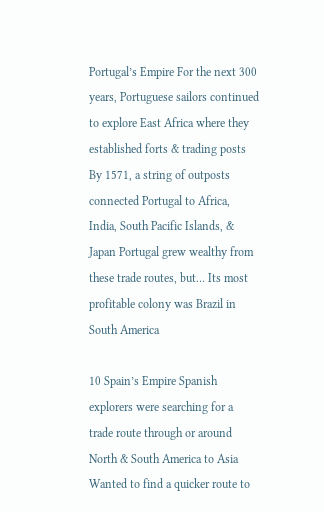Portugal’s Empire For the next 300 years, Portuguese sailors continued to explore East Africa where they established forts & trading posts By 1571, a string of outposts connected Portugal to Africa, India, South Pacific Islands, & Japan Portugal grew wealthy from these trade routes, but… Its most profitable colony was Brazil in South America

10 Spain’s Empire Spanish explorers were searching for a trade route through or around North & South America to Asia Wanted to find a quicker route to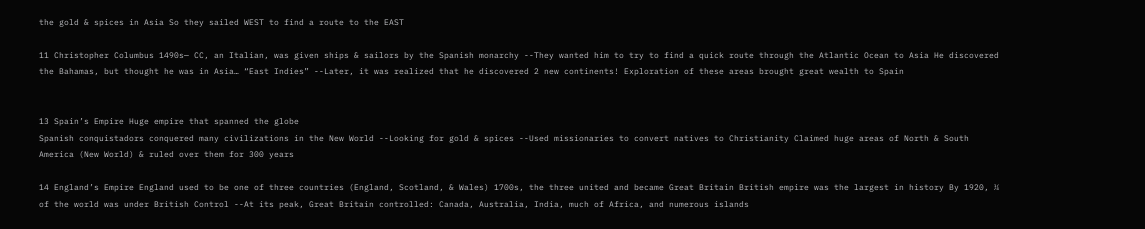the gold & spices in Asia So they sailed WEST to find a route to the EAST

11 Christopher Columbus 1490s— CC, an Italian, was given ships & sailors by the Spanish monarchy --They wanted him to try to find a quick route through the Atlantic Ocean to Asia He discovered the Bahamas, but thought he was in Asia… “East Indies” --Later, it was realized that he discovered 2 new continents! Exploration of these areas brought great wealth to Spain


13 Spain’s Empire Huge empire that spanned the globe
Spanish conquistadors conquered many civilizations in the New World --Looking for gold & spices --Used missionaries to convert natives to Christianity Claimed huge areas of North & South America (New World) & ruled over them for 300 years

14 England’s Empire England used to be one of three countries (England, Scotland, & Wales) 1700s, the three united and became Great Britain British empire was the largest in history By 1920, ¼ of the world was under British Control --At its peak, Great Britain controlled: Canada, Australia, India, much of Africa, and numerous islands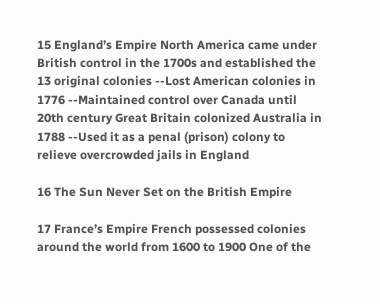15 England’s Empire North America came under British control in the 1700s and established the 13 original colonies --Lost American colonies in 1776 --Maintained control over Canada until 20th century Great Britain colonized Australia in 1788 --Used it as a penal (prison) colony to relieve overcrowded jails in England

16 The Sun Never Set on the British Empire

17 France’s Empire French possessed colonies around the world from 1600 to 1900 One of the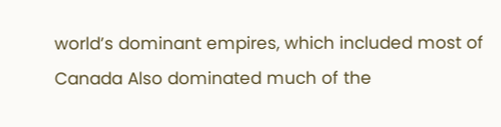world’s dominant empires, which included most of Canada Also dominated much of the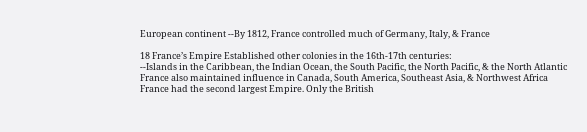European continent --By 1812, France controlled much of Germany, Italy, & France

18 France’s Empire Established other colonies in the 16th-17th centuries:
--Islands in the Caribbean, the Indian Ocean, the South Pacific, the North Pacific, & the North Atlantic France also maintained influence in Canada, South America, Southeast Asia, & Northwest Africa France had the second largest Empire. Only the British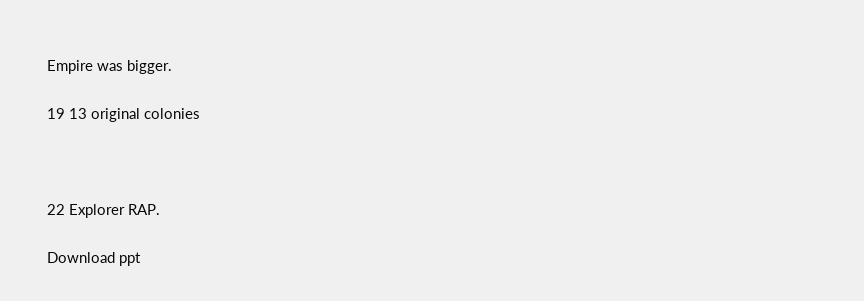Empire was bigger.

19 13 original colonies



22 Explorer RAP.

Download ppt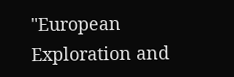"European Exploration and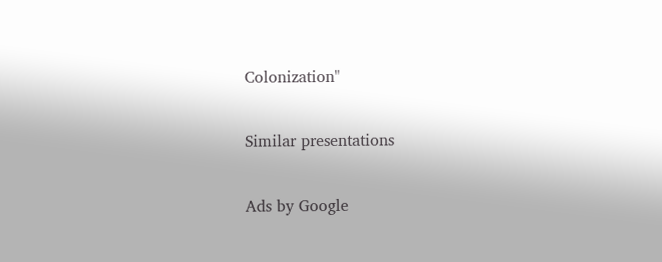Colonization"

Similar presentations

Ads by Google